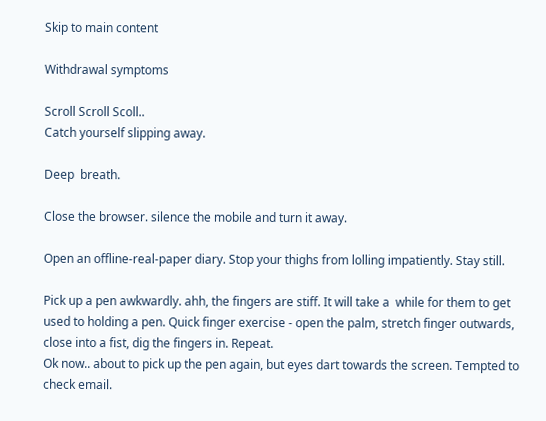Skip to main content

Withdrawal symptoms

Scroll Scroll Scoll..
Catch yourself slipping away.

Deep  breath.

Close the browser. silence the mobile and turn it away.

Open an offline-real-paper diary. Stop your thighs from lolling impatiently. Stay still.

Pick up a pen awkwardly. ahh, the fingers are stiff. It will take a  while for them to get used to holding a pen. Quick finger exercise - open the palm, stretch finger outwards, close into a fist, dig the fingers in. Repeat.
Ok now.. about to pick up the pen again, but eyes dart towards the screen. Tempted to check email.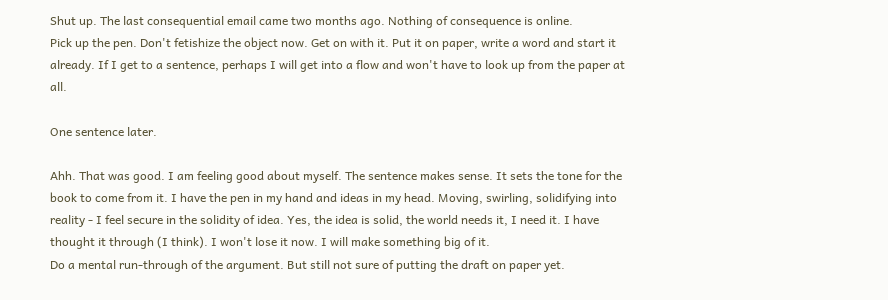Shut up. The last consequential email came two months ago. Nothing of consequence is online.
Pick up the pen. Don't fetishize the object now. Get on with it. Put it on paper, write a word and start it already. If I get to a sentence, perhaps I will get into a flow and won't have to look up from the paper at all.

One sentence later.

Ahh. That was good. I am feeling good about myself. The sentence makes sense. It sets the tone for the book to come from it. I have the pen in my hand and ideas in my head. Moving, swirling, solidifying into reality - I feel secure in the solidity of idea. Yes, the idea is solid, the world needs it, I need it. I have thought it through (I think). I won't lose it now. I will make something big of it.
Do a mental run-through of the argument. But still not sure of putting the draft on paper yet.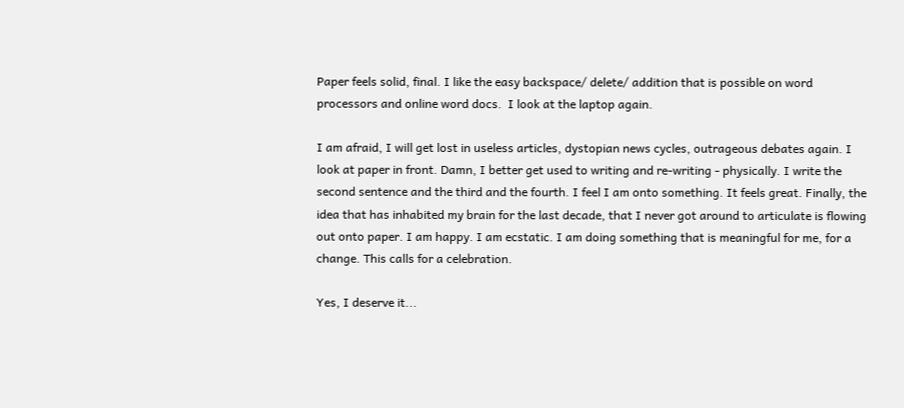Paper feels solid, final. I like the easy backspace/ delete/ addition that is possible on word processors and online word docs.  I look at the laptop again.

I am afraid, I will get lost in useless articles, dystopian news cycles, outrageous debates again. I look at paper in front. Damn, I better get used to writing and re-writing - physically. I write the second sentence and the third and the fourth. I feel I am onto something. It feels great. Finally, the idea that has inhabited my brain for the last decade, that I never got around to articulate is flowing out onto paper. I am happy. I am ecstatic. I am doing something that is meaningful for me, for a change. This calls for a celebration.

Yes, I deserve it...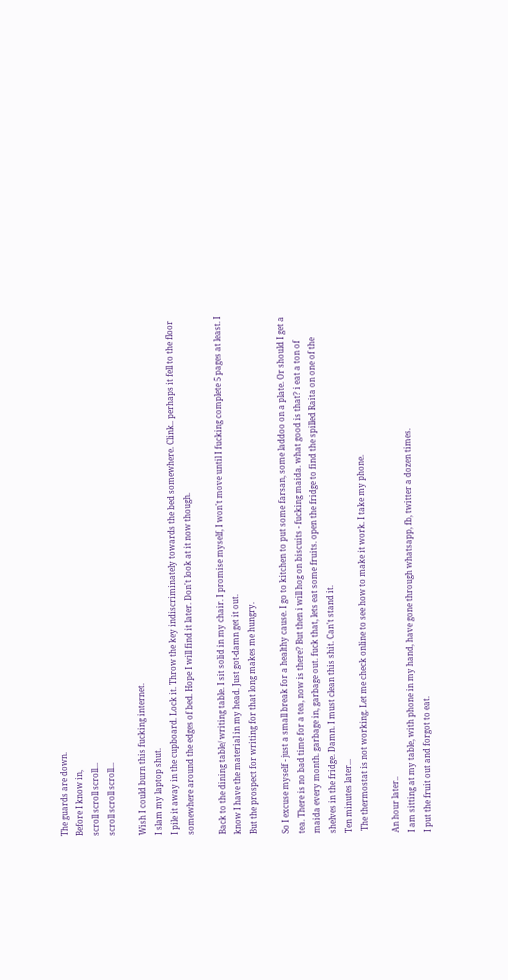The guards are down.
Before I know in,
scroll scroll scroll...
scroll scroll scroll...

Wish I could burn this fucking internet.
I slam my laptop shut.
I pile it away in the cupboard. Lock it. Throw the key indiscriminately towards the bed somewhere. Clink.. perhaps it fell to the floor somewhere around the edges of bed. Hope I will find it later. Don't look at it now though.

Back to the dining table/ writing table. I sit solid in my chair. I promise myself, I won't move until I fucking complete 5 pages at least. I know I have the material in my head. Just got-damn get it out.
But the prospect for writing for that long makes me hungry.

So I excuse myself - just a small break for a healthy cause. I go to kitchen to put some farsan, some laddoo on a plate. Or should I get a tea. There is no bad time for a tea, now is there? But then i will hog on biscuits - fucking maida. what good is that? i eat a ton of maida every month. garbage in, garbage out. fuck that, lets eat some fruits. open the fridge to find the spilled Raita on one of the shelves in the fridge. Damn. I must clean this shit. Can't stand it.
Ten minutes later...
 The thermostat is not working. Let me check online to see how to make it work. I take my phone.

An hour later..
I am sitting at my table, with phone in my hand, have gone through whatsapp, fb, twitter a dozen times.
I put the fruit out and forgot to eat.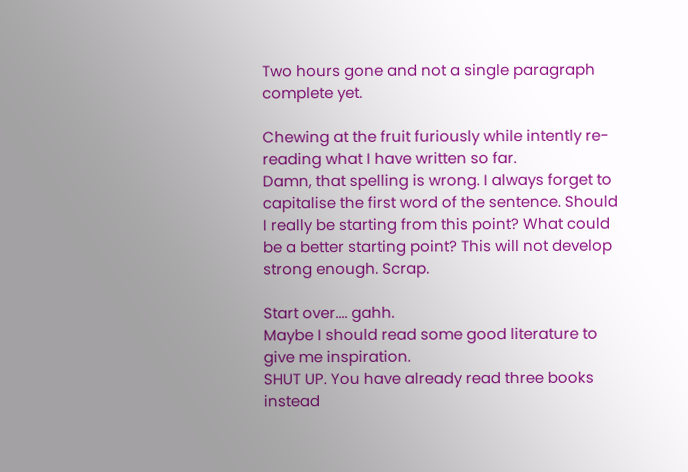Two hours gone and not a single paragraph complete yet.

Chewing at the fruit furiously while intently re-reading what I have written so far.
Damn, that spelling is wrong. I always forget to capitalise the first word of the sentence. Should I really be starting from this point? What could be a better starting point? This will not develop strong enough. Scrap.

Start over.... gahh.
Maybe I should read some good literature to give me inspiration.
SHUT UP. You have already read three books instead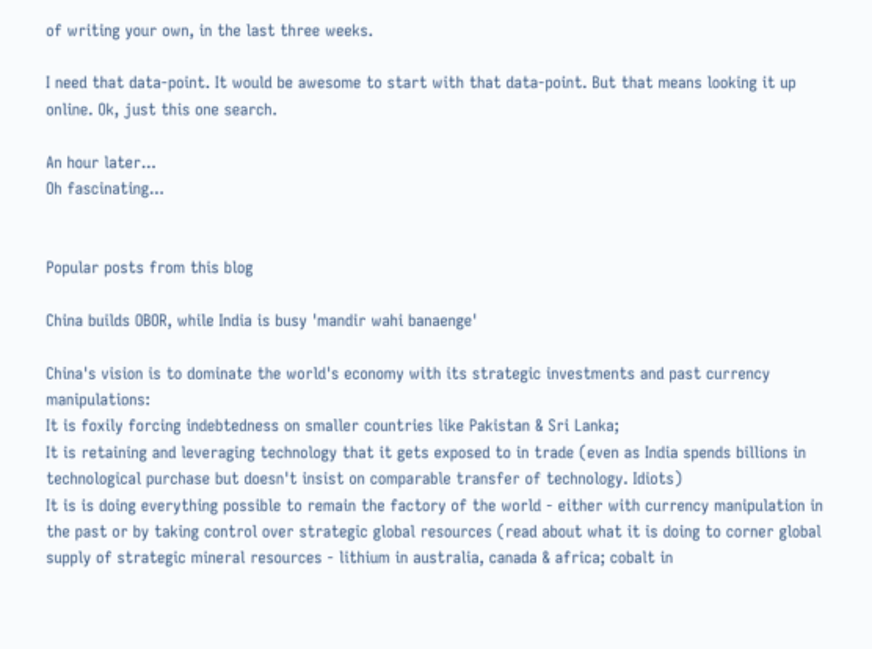of writing your own, in the last three weeks.

I need that data-point. It would be awesome to start with that data-point. But that means looking it up online. Ok, just this one search.

An hour later...
Oh fascinating...


Popular posts from this blog

China builds OBOR, while India is busy 'mandir wahi banaenge'

China's vision is to dominate the world's economy with its strategic investments and past currency manipulations:
It is foxily forcing indebtedness on smaller countries like Pakistan & Sri Lanka;
It is retaining and leveraging technology that it gets exposed to in trade (even as India spends billions in technological purchase but doesn't insist on comparable transfer of technology. Idiots)
It is is doing everything possible to remain the factory of the world - either with currency manipulation in the past or by taking control over strategic global resources (read about what it is doing to corner global supply of strategic mineral resources - lithium in australia, canada & africa; cobalt in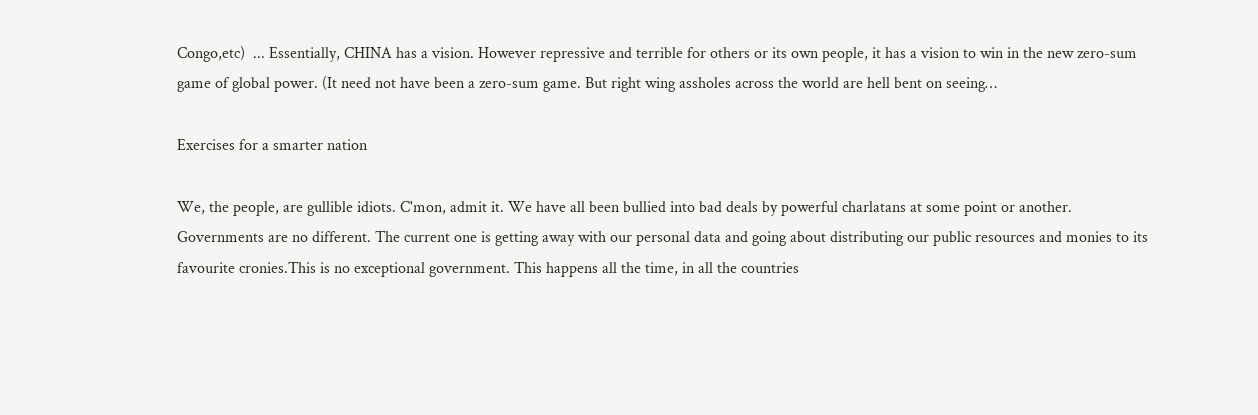Congo,etc)  ... Essentially, CHINA has a vision. However repressive and terrible for others or its own people, it has a vision to win in the new zero-sum game of global power. (It need not have been a zero-sum game. But right wing assholes across the world are hell bent on seeing…

Exercises for a smarter nation

We, the people, are gullible idiots. C'mon, admit it. We have all been bullied into bad deals by powerful charlatans at some point or another. Governments are no different. The current one is getting away with our personal data and going about distributing our public resources and monies to its favourite cronies.This is no exceptional government. This happens all the time, in all the countries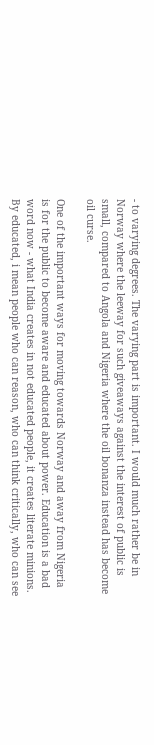- to varying degrees. The varying part is important. I would much rather be in Norway where the leeway for such giveaways against the interest of public is small, compared to Angola and Nigeria where the oil bonanza instead has become oil curse.

One of the important ways for moving towards Norway and away from Nigeria is for the public to become aware and educated about power. Education is a bad word now - what India creates in not educated people, it creates literate minions. By educated, i mean people who can reason, who can think critically, who can see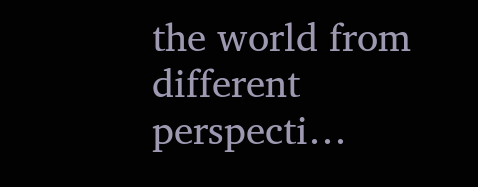the world from different perspecti…